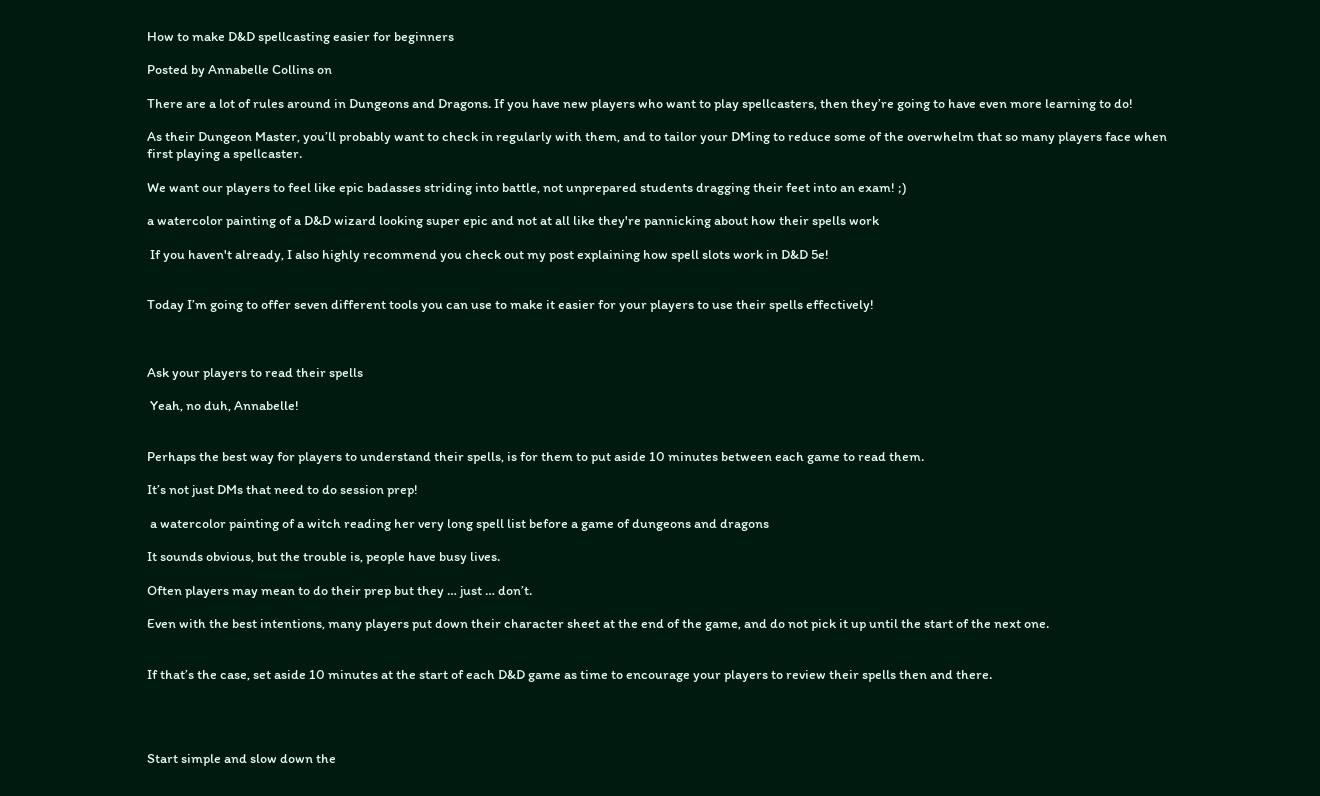How to make D&D spellcasting easier for beginners

Posted by Annabelle Collins on

There are a lot of rules around in Dungeons and Dragons. If you have new players who want to play spellcasters, then they’re going to have even more learning to do!

As their Dungeon Master, you’ll probably want to check in regularly with them, and to tailor your DMing to reduce some of the overwhelm that so many players face when first playing a spellcaster.

We want our players to feel like epic badasses striding into battle, not unprepared students dragging their feet into an exam! ;)

a watercolor painting of a D&D wizard looking super epic and not at all like they're pannicking about how their spells work

 If you haven't already, I also highly recommend you check out my post explaining how spell slots work in D&D 5e!


Today I’m going to offer seven different tools you can use to make it easier for your players to use their spells effectively!



Ask your players to read their spells

 Yeah, no duh, Annabelle!


Perhaps the best way for players to understand their spells, is for them to put aside 10 minutes between each game to read them.

It’s not just DMs that need to do session prep!

 a watercolor painting of a witch reading her very long spell list before a game of dungeons and dragons

It sounds obvious, but the trouble is, people have busy lives.

Often players may mean to do their prep but they … just … don’t.

Even with the best intentions, many players put down their character sheet at the end of the game, and do not pick it up until the start of the next one.


If that’s the case, set aside 10 minutes at the start of each D&D game as time to encourage your players to review their spells then and there.




Start simple and slow down the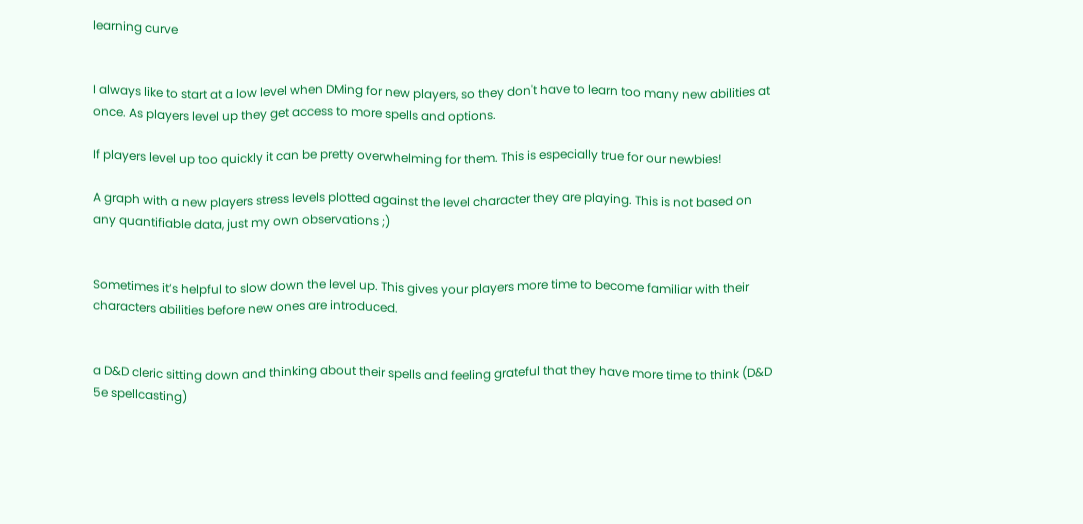learning curve


I always like to start at a low level when DMing for new players, so they don't have to learn too many new abilities at once. As players level up they get access to more spells and options.

If players level up too quickly it can be pretty overwhelming for them. This is especially true for our newbies!

A graph with a new players stress levels plotted against the level character they are playing. This is not based on any quantifiable data, just my own observations ;)


Sometimes it’s helpful to slow down the level up. This gives your players more time to become familiar with their characters abilities before new ones are introduced.


a D&D cleric sitting down and thinking about their spells and feeling grateful that they have more time to think (D&D 5e spellcasting)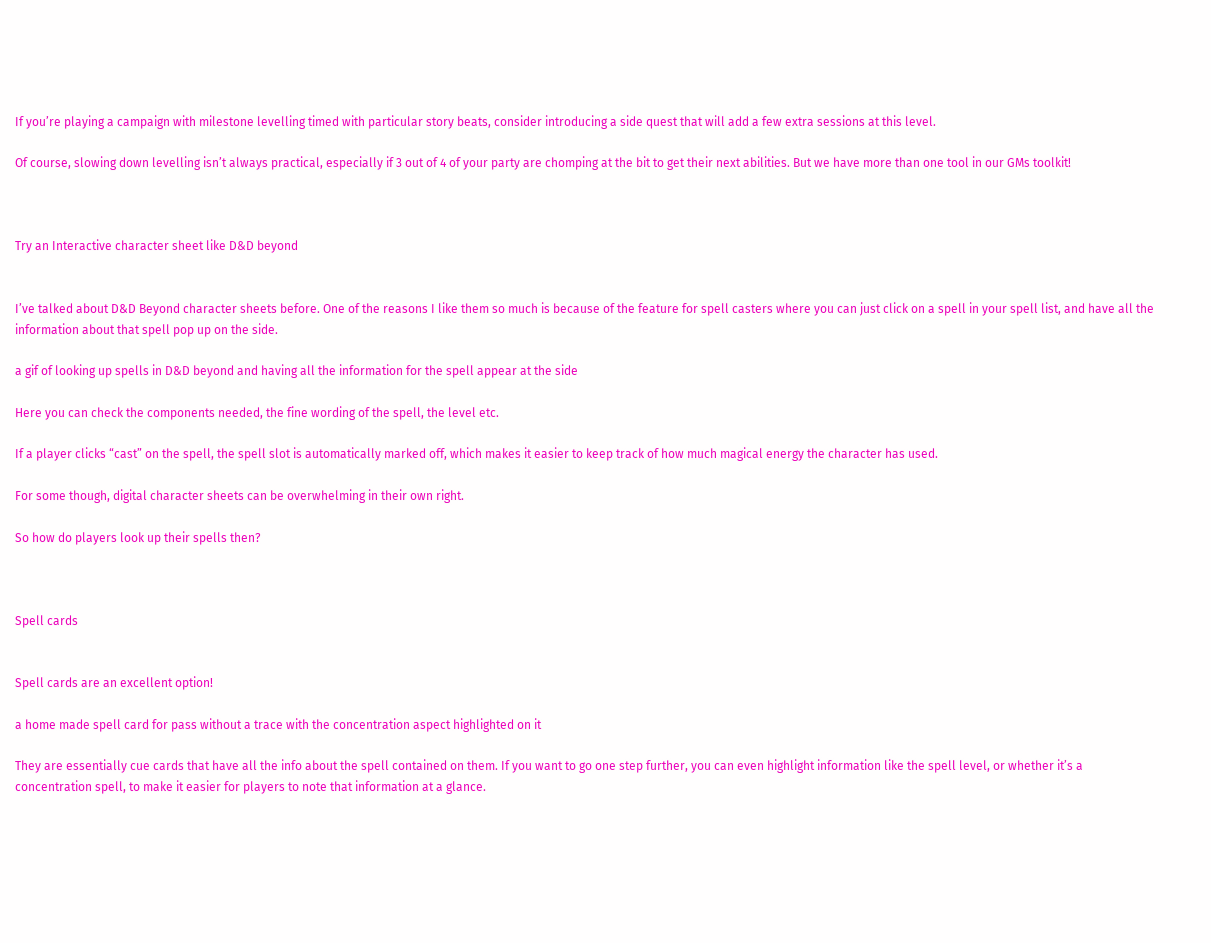If you’re playing a campaign with milestone levelling timed with particular story beats, consider introducing a side quest that will add a few extra sessions at this level.

Of course, slowing down levelling isn’t always practical, especially if 3 out of 4 of your party are chomping at the bit to get their next abilities. But we have more than one tool in our GMs toolkit!



Try an Interactive character sheet like D&D beyond


I’ve talked about D&D Beyond character sheets before. One of the reasons I like them so much is because of the feature for spell casters where you can just click on a spell in your spell list, and have all the information about that spell pop up on the side.

a gif of looking up spells in D&D beyond and having all the information for the spell appear at the side

Here you can check the components needed, the fine wording of the spell, the level etc.

If a player clicks “cast” on the spell, the spell slot is automatically marked off, which makes it easier to keep track of how much magical energy the character has used.

For some though, digital character sheets can be overwhelming in their own right.

So how do players look up their spells then?



Spell cards


Spell cards are an excellent option!

a home made spell card for pass without a trace with the concentration aspect highlighted on it

They are essentially cue cards that have all the info about the spell contained on them. If you want to go one step further, you can even highlight information like the spell level, or whether it’s a concentration spell, to make it easier for players to note that information at a glance.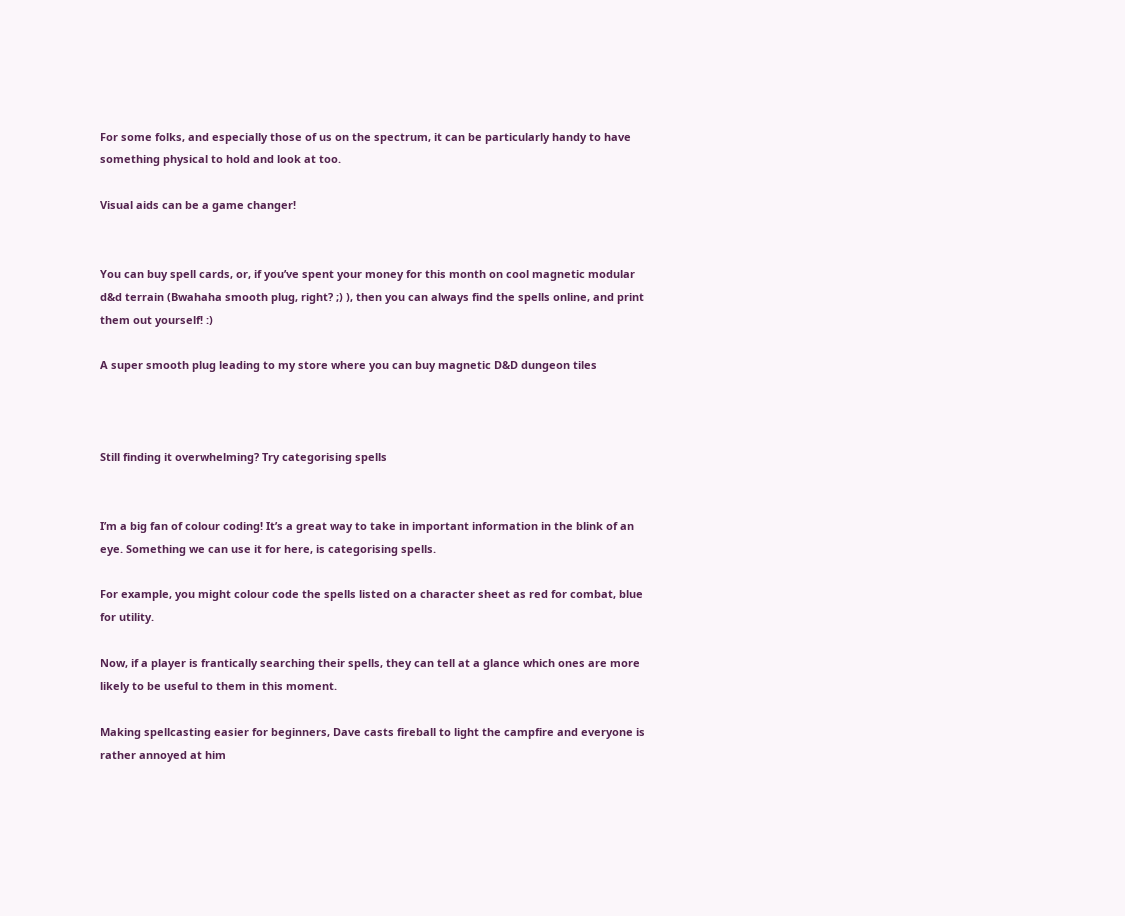For some folks, and especially those of us on the spectrum, it can be particularly handy to have something physical to hold and look at too.

Visual aids can be a game changer!


You can buy spell cards, or, if you’ve spent your money for this month on cool magnetic modular d&d terrain (Bwahaha smooth plug, right? ;) ), then you can always find the spells online, and print them out yourself! :)

A super smooth plug leading to my store where you can buy magnetic D&D dungeon tiles



Still finding it overwhelming? Try categorising spells


I’m a big fan of colour coding! It’s a great way to take in important information in the blink of an eye. Something we can use it for here, is categorising spells.

For example, you might colour code the spells listed on a character sheet as red for combat, blue for utility.

Now, if a player is frantically searching their spells, they can tell at a glance which ones are more likely to be useful to them in this moment.

Making spellcasting easier for beginners, Dave casts fireball to light the campfire and everyone is rather annoyed at him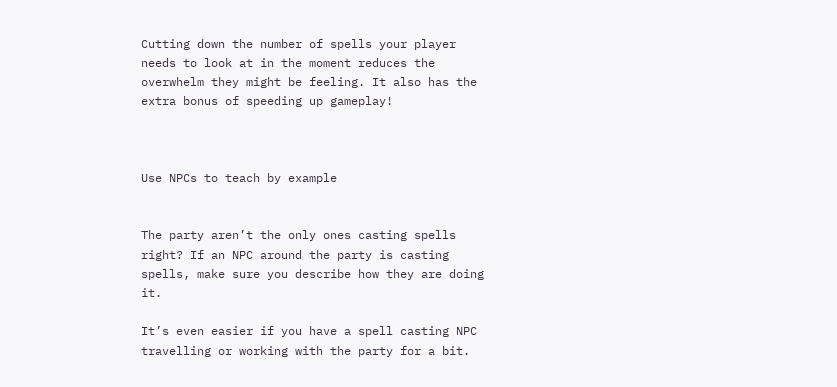Cutting down the number of spells your player needs to look at in the moment reduces the overwhelm they might be feeling. It also has the extra bonus of speeding up gameplay!



Use NPCs to teach by example


The party aren’t the only ones casting spells right? If an NPC around the party is casting spells, make sure you describe how they are doing it.

It’s even easier if you have a spell casting NPC travelling or working with the party for a bit.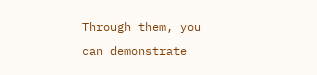Through them, you can demonstrate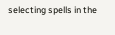selecting spells in the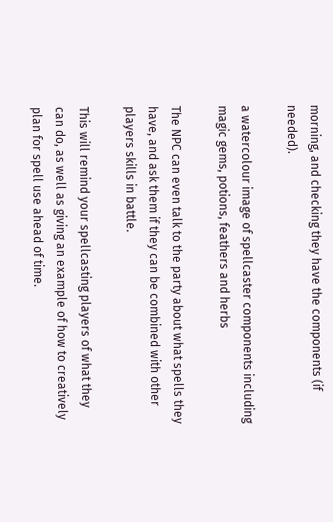morning, and checking they have the components (if needed).

a watercolour image of spellcaster components including magic gems, potions, feathers and herbs

The NPC can even talk to the party about what spells they have, and ask them if they can be combined with other players skills in battle.

This will remind your spellcasting players of what they can do, as well as giving an example of how to creatively plan for spell use ahead of time.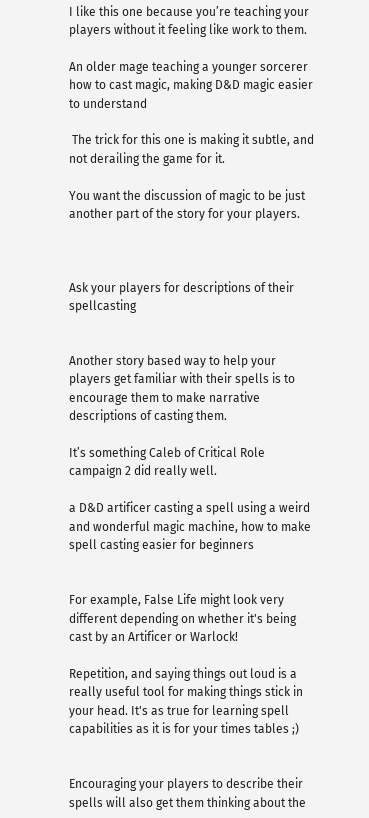I like this one because you’re teaching your players without it feeling like work to them.

An older mage teaching a younger sorcerer how to cast magic, making D&D magic easier to understand

 The trick for this one is making it subtle, and not derailing the game for it.

You want the discussion of magic to be just another part of the story for your players.



Ask your players for descriptions of their spellcasting


Another story based way to help your players get familiar with their spells is to encourage them to make narrative descriptions of casting them.

It’s something Caleb of Critical Role campaign 2 did really well.

a D&D artificer casting a spell using a weird and wonderful magic machine, how to make spell casting easier for beginners


For example, False Life might look very different depending on whether it's being cast by an Artificer or Warlock!

Repetition, and saying things out loud is a really useful tool for making things stick in your head. It's as true for learning spell capabilities as it is for your times tables ;)


Encouraging your players to describe their spells will also get them thinking about the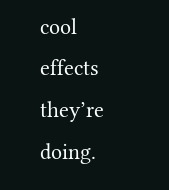cool effects they’re doing.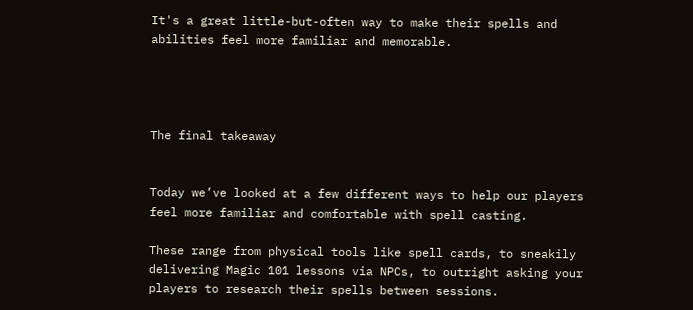It's a great little-but-often way to make their spells and abilities feel more familiar and memorable.




The final takeaway


Today we’ve looked at a few different ways to help our players feel more familiar and comfortable with spell casting.

These range from physical tools like spell cards, to sneakily delivering Magic 101 lessons via NPCs, to outright asking your players to research their spells between sessions.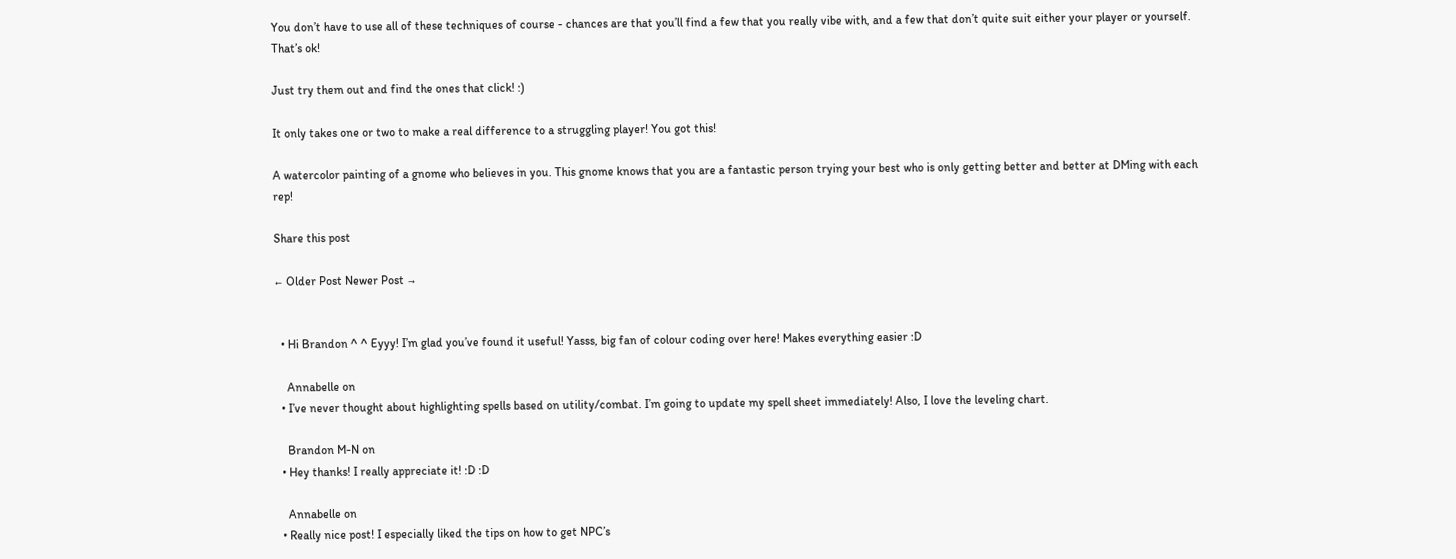You don’t have to use all of these techniques of course - chances are that you’ll find a few that you really vibe with, and a few that don’t quite suit either your player or yourself. That’s ok!

Just try them out and find the ones that click! :)

It only takes one or two to make a real difference to a struggling player! You got this!

A watercolor painting of a gnome who believes in you. This gnome knows that you are a fantastic person trying your best who is only getting better and better at DMing with each rep!

Share this post

← Older Post Newer Post →


  • Hi Brandon ^ ^ Eyyy! I’m glad you’ve found it useful! Yasss, big fan of colour coding over here! Makes everything easier :D

    Annabelle on
  • I’ve never thought about highlighting spells based on utility/combat. I’m going to update my spell sheet immediately! Also, I love the leveling chart.

    Brandon M-N on
  • Hey thanks! I really appreciate it! :D :D

    Annabelle on
  • Really nice post! I especially liked the tips on how to get NPC’s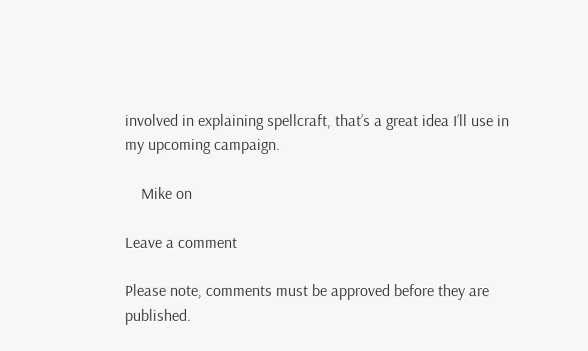involved in explaining spellcraft, that’s a great idea I’ll use in my upcoming campaign.

    Mike on

Leave a comment

Please note, comments must be approved before they are published.